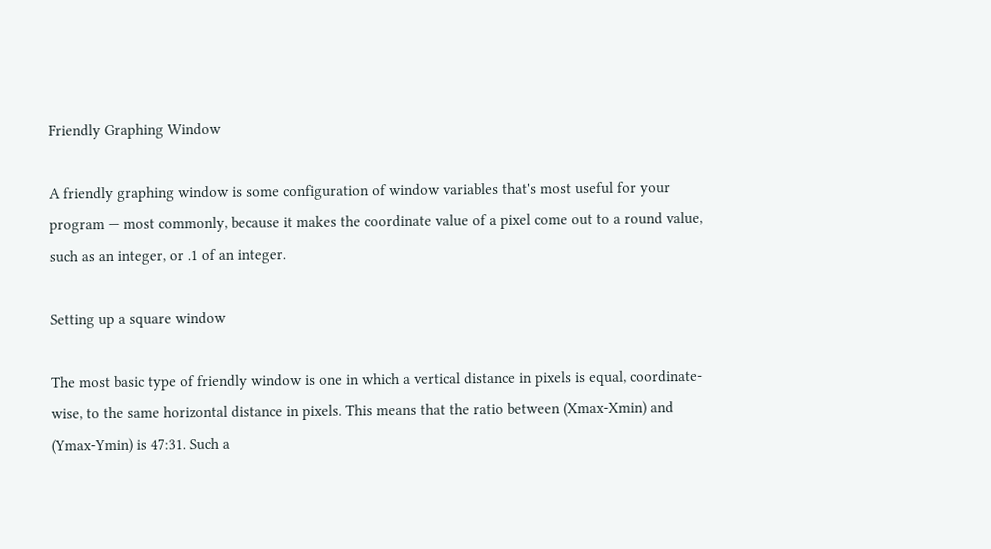Friendly Graphing Window

A friendly graphing window is some configuration of window variables that's most useful for your program — most commonly, because it makes the coordinate value of a pixel come out to a round value, such as an integer, or .1 of an integer.

Setting up a square window

The most basic type of friendly window is one in which a vertical distance in pixels is equal, coordinate-wise, to the same horizontal distance in pixels. This means that the ratio between (Xmax-Xmin) and (Ymax-Ymin) is 47:31. Such a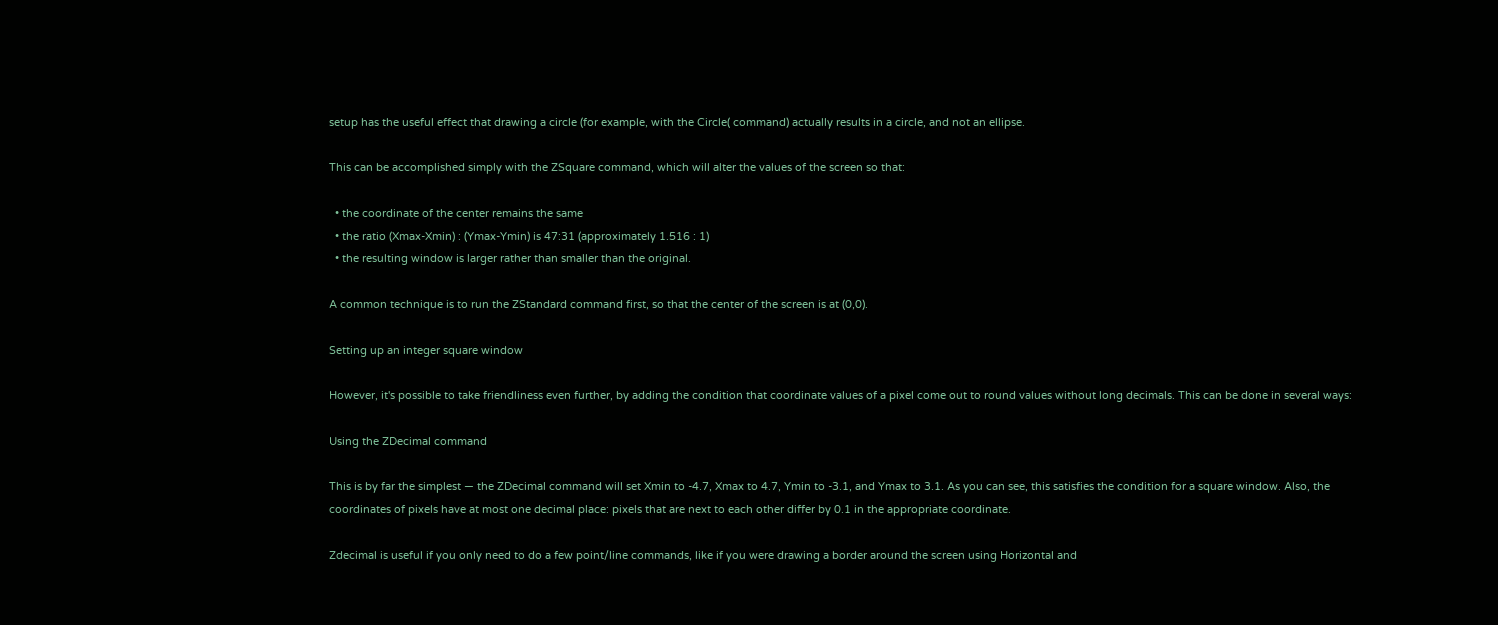setup has the useful effect that drawing a circle (for example, with the Circle( command) actually results in a circle, and not an ellipse.

This can be accomplished simply with the ZSquare command, which will alter the values of the screen so that:

  • the coordinate of the center remains the same
  • the ratio (Xmax-Xmin) : (Ymax-Ymin) is 47:31 (approximately 1.516 : 1)
  • the resulting window is larger rather than smaller than the original.

A common technique is to run the ZStandard command first, so that the center of the screen is at (0,0).

Setting up an integer square window

However, it's possible to take friendliness even further, by adding the condition that coordinate values of a pixel come out to round values without long decimals. This can be done in several ways:

Using the ZDecimal command

This is by far the simplest — the ZDecimal command will set Xmin to -4.7, Xmax to 4.7, Ymin to -3.1, and Ymax to 3.1. As you can see, this satisfies the condition for a square window. Also, the coordinates of pixels have at most one decimal place: pixels that are next to each other differ by 0.1 in the appropriate coordinate.

Zdecimal is useful if you only need to do a few point/line commands, like if you were drawing a border around the screen using Horizontal and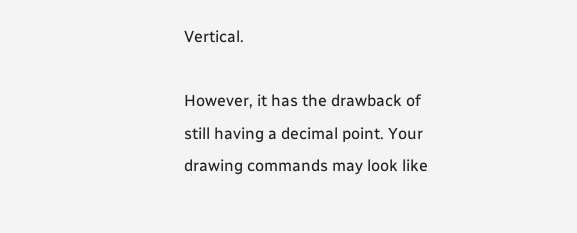Vertical.

However, it has the drawback of still having a decimal point. Your drawing commands may look like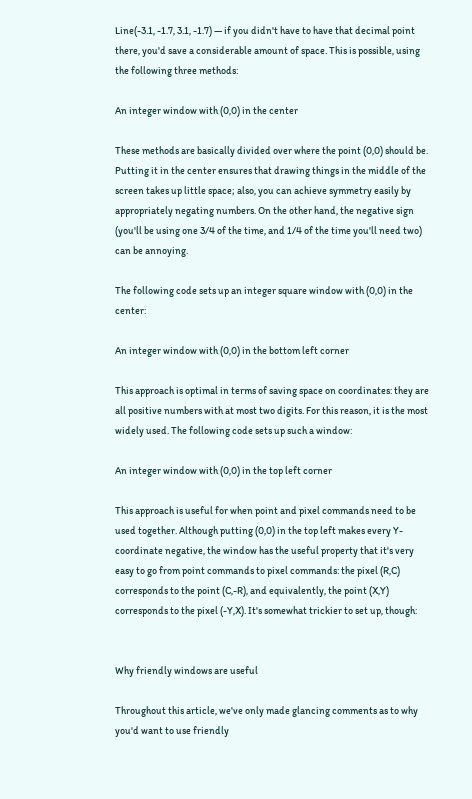Line(-3.1, -1.7, 3.1, -1.7) — if you didn't have to have that decimal point there, you'd save a considerable amount of space. This is possible, using the following three methods:

An integer window with (0,0) in the center

These methods are basically divided over where the point (0,0) should be. Putting it in the center ensures that drawing things in the middle of the screen takes up little space; also, you can achieve symmetry easily by appropriately negating numbers. On the other hand, the negative sign (you'll be using one 3/4 of the time, and 1/4 of the time you'll need two) can be annoying.

The following code sets up an integer square window with (0,0) in the center:

An integer window with (0,0) in the bottom left corner

This approach is optimal in terms of saving space on coordinates: they are all positive numbers with at most two digits. For this reason, it is the most widely used. The following code sets up such a window:

An integer window with (0,0) in the top left corner

This approach is useful for when point and pixel commands need to be used together. Although putting (0,0) in the top left makes every Y-coordinate negative, the window has the useful property that it's very easy to go from point commands to pixel commands: the pixel (R,C) corresponds to the point (C,-R), and equivalently, the point (X,Y) corresponds to the pixel (-Y,X). It's somewhat trickier to set up, though:


Why friendly windows are useful

Throughout this article, we've only made glancing comments as to why you'd want to use friendly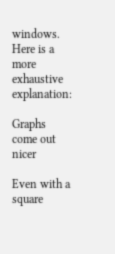windows. Here is a more exhaustive explanation:

Graphs come out nicer

Even with a square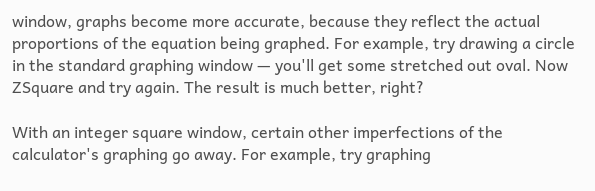window, graphs become more accurate, because they reflect the actual proportions of the equation being graphed. For example, try drawing a circle in the standard graphing window — you'll get some stretched out oval. Now ZSquare and try again. The result is much better, right?

With an integer square window, certain other imperfections of the calculator's graphing go away. For example, try graphing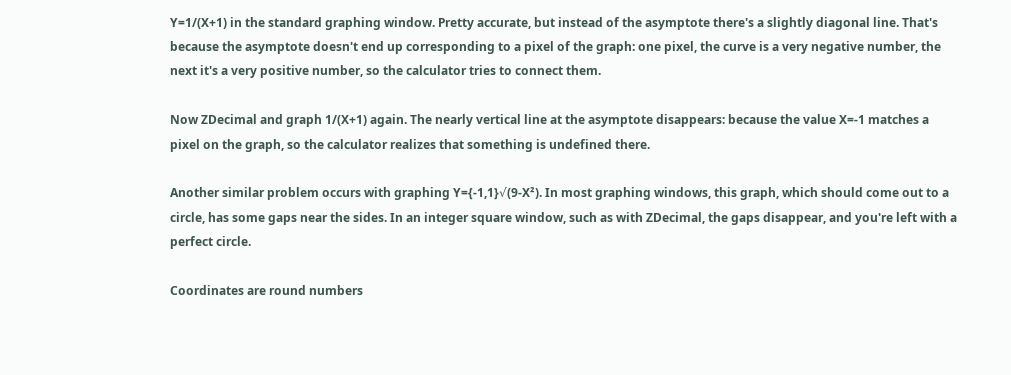Y=1/(X+1) in the standard graphing window. Pretty accurate, but instead of the asymptote there's a slightly diagonal line. That's because the asymptote doesn't end up corresponding to a pixel of the graph: one pixel, the curve is a very negative number, the next it's a very positive number, so the calculator tries to connect them.

Now ZDecimal and graph 1/(X+1) again. The nearly vertical line at the asymptote disappears: because the value X=-1 matches a pixel on the graph, so the calculator realizes that something is undefined there.

Another similar problem occurs with graphing Y={-1,1}√(9-X²). In most graphing windows, this graph, which should come out to a circle, has some gaps near the sides. In an integer square window, such as with ZDecimal, the gaps disappear, and you're left with a perfect circle.

Coordinates are round numbers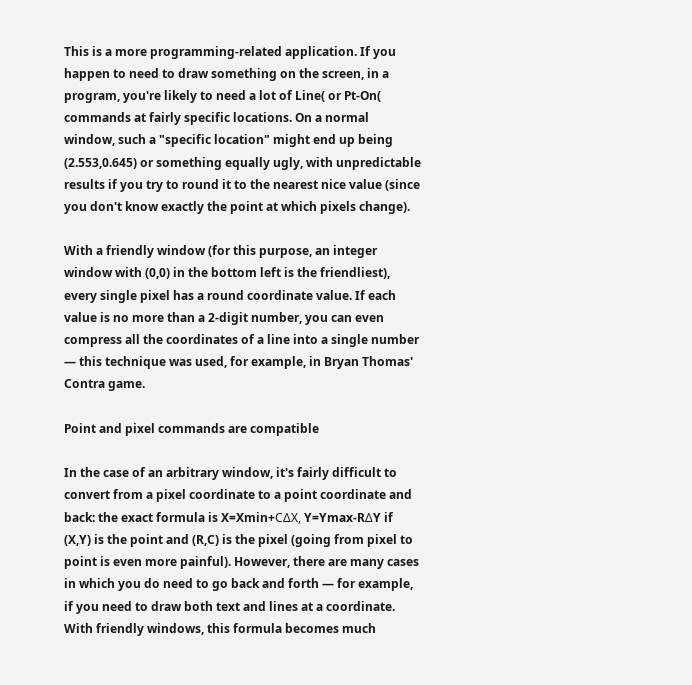This is a more programming-related application. If you happen to need to draw something on the screen, in a program, you're likely to need a lot of Line( or Pt-On( commands at fairly specific locations. On a normal window, such a "specific location" might end up being (2.553,0.645) or something equally ugly, with unpredictable results if you try to round it to the nearest nice value (since you don't know exactly the point at which pixels change).

With a friendly window (for this purpose, an integer window with (0,0) in the bottom left is the friendliest), every single pixel has a round coordinate value. If each value is no more than a 2-digit number, you can even compress all the coordinates of a line into a single number — this technique was used, for example, in Bryan Thomas' Contra game.

Point and pixel commands are compatible

In the case of an arbitrary window, it's fairly difficult to convert from a pixel coordinate to a point coordinate and back: the exact formula is X=Xmin+CΔX, Y=Ymax-RΔY if (X,Y) is the point and (R,C) is the pixel (going from pixel to point is even more painful). However, there are many cases in which you do need to go back and forth — for example, if you need to draw both text and lines at a coordinate. With friendly windows, this formula becomes much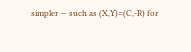simpler — such as (X,Y)=(C,-R) for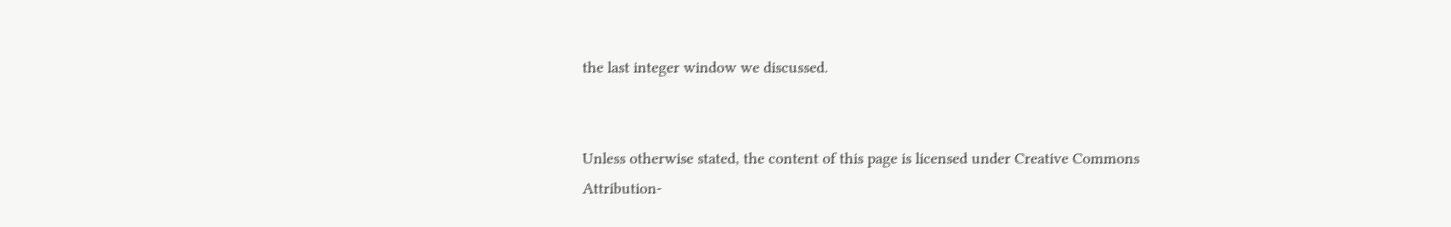the last integer window we discussed.


Unless otherwise stated, the content of this page is licensed under Creative Commons Attribution-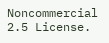Noncommercial 2.5 License.